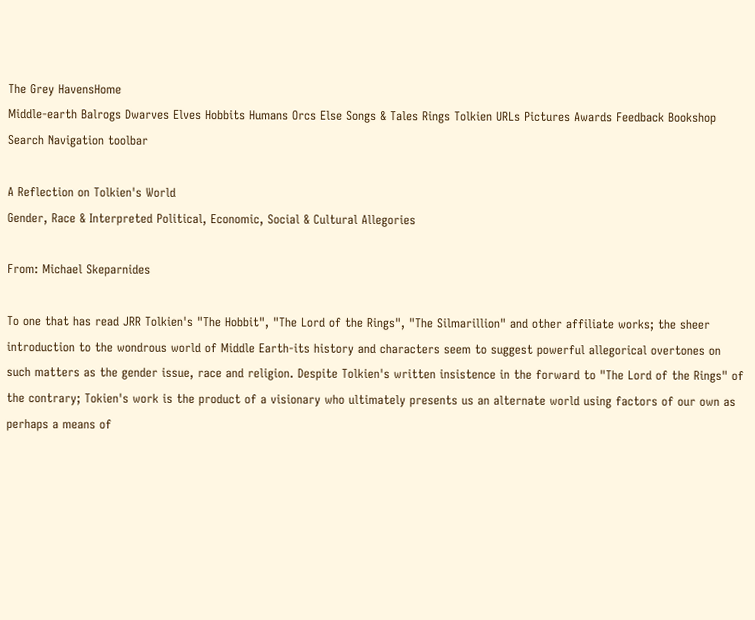The Grey HavensHome
Middle-earth Balrogs Dwarves Elves Hobbits Humans Orcs Else Songs & Tales Rings Tolkien URLs Pictures Awards Feedback Bookshop Search Navigation toolbar

A Reflection on Tolkien's World
Gender, Race & Interpreted Political, Economic, Social & Cultural Allegories

From: Michael Skeparnides

To one that has read JRR Tolkien's "The Hobbit", "The Lord of the Rings", "The Silmarillion" and other affiliate works; the sheer introduction to the wondrous world of Middle Earth-its history and characters seem to suggest powerful allegorical overtones on such matters as the gender issue, race and religion. Despite Tolkien's written insistence in the forward to "The Lord of the Rings" of the contrary; Tokien's work is the product of a visionary who ultimately presents us an alternate world using factors of our own as perhaps a means of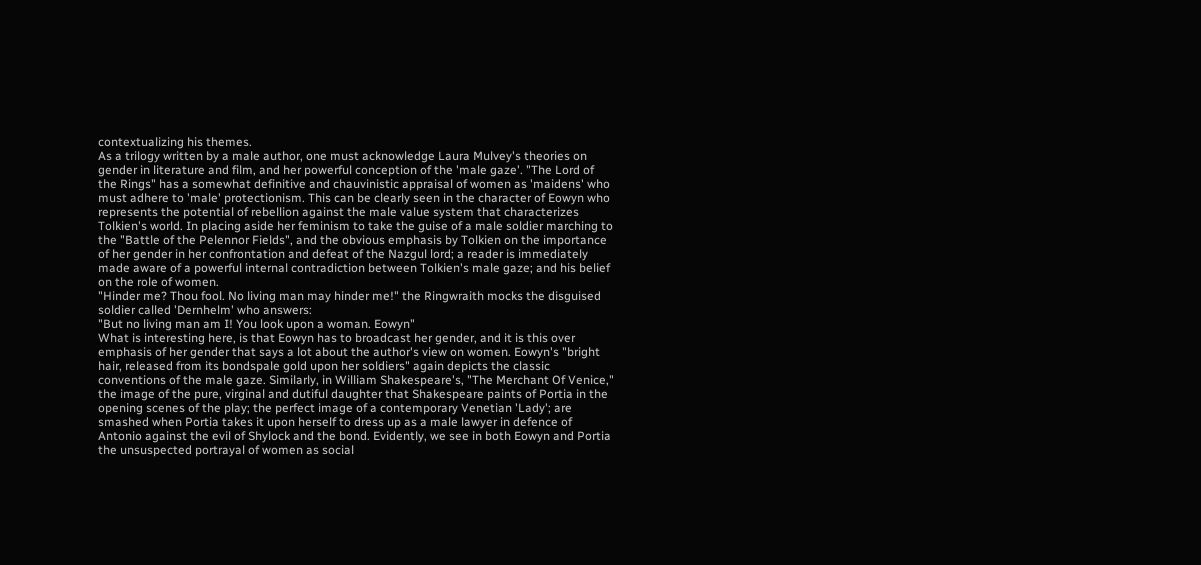contextualizing his themes.
As a trilogy written by a male author, one must acknowledge Laura Mulvey's theories on gender in literature and film, and her powerful conception of the 'male gaze'. "The Lord of the Rings" has a somewhat definitive and chauvinistic appraisal of women as 'maidens' who must adhere to 'male' protectionism. This can be clearly seen in the character of Eowyn who represents the potential of rebellion against the male value system that characterizes Tolkien's world. In placing aside her feminism to take the guise of a male soldier marching to the "Battle of the Pelennor Fields", and the obvious emphasis by Tolkien on the importance of her gender in her confrontation and defeat of the Nazgul lord; a reader is immediately made aware of a powerful internal contradiction between Tolkien's male gaze; and his belief on the role of women.
"Hinder me? Thou fool. No living man may hinder me!" the Ringwraith mocks the disguised soldier called 'Dernhelm' who answers:
"But no living man am I! You look upon a woman. Eowyn"
What is interesting here, is that Eowyn has to broadcast her gender, and it is this over emphasis of her gender that says a lot about the author's view on women. Eowyn's "bright hair, released from its bondspale gold upon her soldiers" again depicts the classic conventions of the male gaze. Similarly, in William Shakespeare's, "The Merchant Of Venice," the image of the pure, virginal and dutiful daughter that Shakespeare paints of Portia in the opening scenes of the play; the perfect image of a contemporary Venetian 'Lady'; are smashed when Portia takes it upon herself to dress up as a male lawyer in defence of Antonio against the evil of Shylock and the bond. Evidently, we see in both Eowyn and Portia the unsuspected portrayal of women as social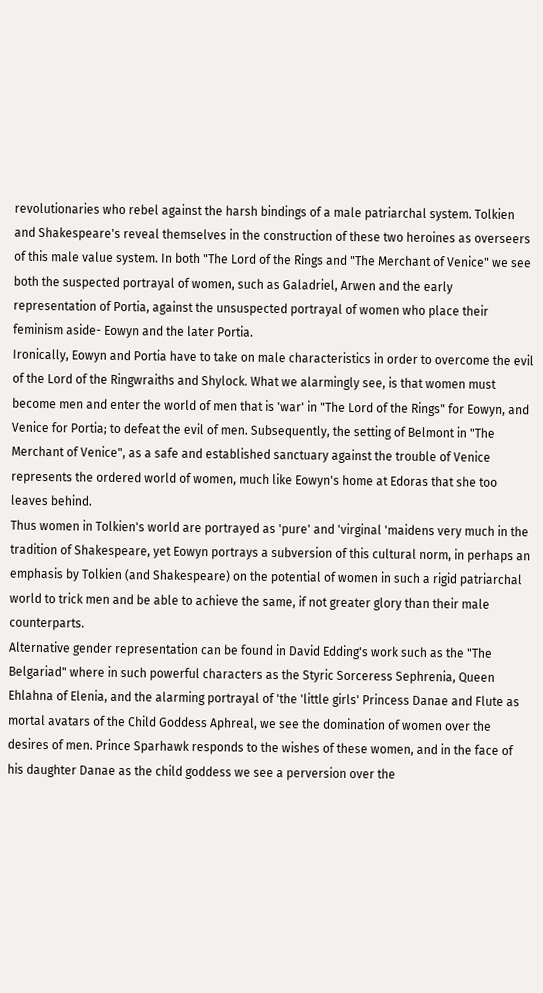revolutionaries who rebel against the harsh bindings of a male patriarchal system. Tolkien and Shakespeare's reveal themselves in the construction of these two heroines as overseers of this male value system. In both "The Lord of the Rings and "The Merchant of Venice" we see both the suspected portrayal of women, such as Galadriel, Arwen and the early representation of Portia, against the unsuspected portrayal of women who place their feminism aside- Eowyn and the later Portia.
Ironically, Eowyn and Portia have to take on male characteristics in order to overcome the evil of the Lord of the Ringwraiths and Shylock. What we alarmingly see, is that women must become men and enter the world of men that is 'war' in "The Lord of the Rings" for Eowyn, and Venice for Portia; to defeat the evil of men. Subsequently, the setting of Belmont in "The Merchant of Venice", as a safe and established sanctuary against the trouble of Venice represents the ordered world of women, much like Eowyn's home at Edoras that she too leaves behind.
Thus women in Tolkien's world are portrayed as 'pure' and 'virginal 'maidens very much in the tradition of Shakespeare, yet Eowyn portrays a subversion of this cultural norm, in perhaps an emphasis by Tolkien (and Shakespeare) on the potential of women in such a rigid patriarchal world to trick men and be able to achieve the same, if not greater glory than their male counterparts.
Alternative gender representation can be found in David Edding's work such as the "The Belgariad" where in such powerful characters as the Styric Sorceress Sephrenia, Queen Ehlahna of Elenia, and the alarming portrayal of 'the 'little girls' Princess Danae and Flute as mortal avatars of the Child Goddess Aphreal, we see the domination of women over the desires of men. Prince Sparhawk responds to the wishes of these women, and in the face of his daughter Danae as the child goddess we see a perversion over the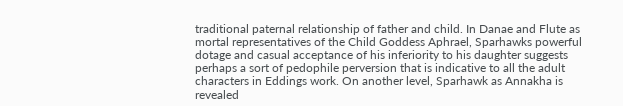traditional paternal relationship of father and child. In Danae and Flute as mortal representatives of the Child Goddess Aphrael, Sparhawks powerful dotage and casual acceptance of his inferiority to his daughter suggests perhaps a sort of pedophile perversion that is indicative to all the adult characters in Eddings work. On another level, Sparhawk as Annakha is revealed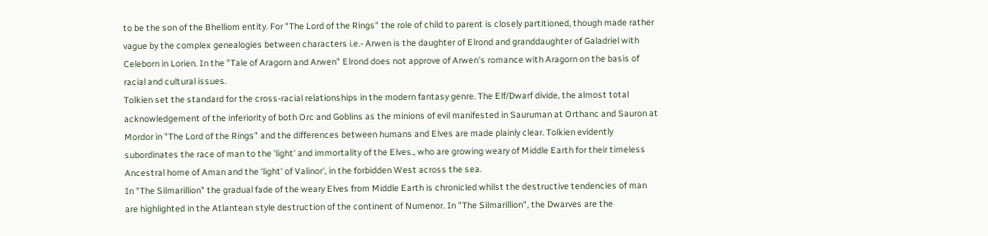to be the son of the Bhelliom entity. For "The Lord of the Rings" the role of child to parent is closely partitioned, though made rather vague by the complex genealogies between characters i.e.- Arwen is the daughter of Elrond and granddaughter of Galadriel with Celeborn in Lorien. In the "Tale of Aragorn and Arwen" Elrond does not approve of Arwen's romance with Aragorn on the basis of racial and cultural issues.
Tolkien set the standard for the cross-racial relationships in the modern fantasy genre. The Elf/Dwarf divide, the almost total acknowledgement of the inferiority of both Orc and Goblins as the minions of evil manifested in Sauruman at Orthanc and Sauron at Mordor in "The Lord of the Rings" and the differences between humans and Elves are made plainly clear. Tolkien evidently subordinates the race of man to the 'light' and immortality of the Elves., who are growing weary of Middle Earth for their timeless Ancestral home of Aman and the 'light' of Valinor', in the forbidden West across the sea.
In "The Silmarillion" the gradual fade of the weary Elves from Middle Earth is chronicled whilst the destructive tendencies of man are highlighted in the Atlantean style destruction of the continent of Numenor. In "The Silmarillion", the Dwarves are the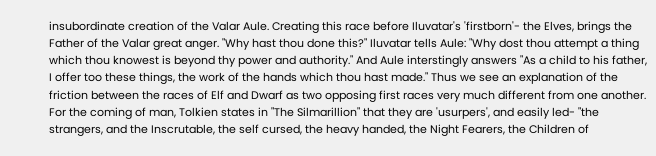insubordinate creation of the Valar Aule. Creating this race before Iluvatar's 'firstborn'- the Elves, brings the Father of the Valar great anger. "Why hast thou done this?" Iluvatar tells Aule: "Why dost thou attempt a thing which thou knowest is beyond thy power and authority." And Aule interstingly answers "As a child to his father, I offer too these things, the work of the hands which thou hast made." Thus we see an explanation of the friction between the races of Elf and Dwarf as two opposing first races very much different from one another. For the coming of man, Tolkien states in "The Silmarillion" that they are 'usurpers', and easily led- "the strangers, and the Inscrutable, the self cursed, the heavy handed, the Night Fearers, the Children of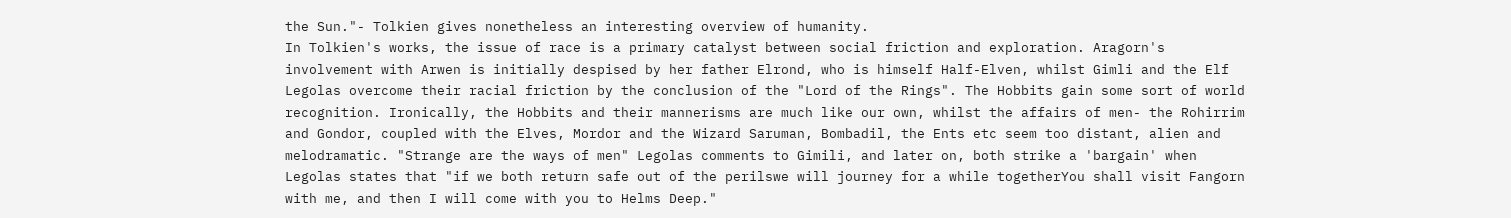the Sun."- Tolkien gives nonetheless an interesting overview of humanity.
In Tolkien's works, the issue of race is a primary catalyst between social friction and exploration. Aragorn's involvement with Arwen is initially despised by her father Elrond, who is himself Half-Elven, whilst Gimli and the Elf Legolas overcome their racial friction by the conclusion of the "Lord of the Rings". The Hobbits gain some sort of world recognition. Ironically, the Hobbits and their mannerisms are much like our own, whilst the affairs of men- the Rohirrim and Gondor, coupled with the Elves, Mordor and the Wizard Saruman, Bombadil, the Ents etc seem too distant, alien and melodramatic. "Strange are the ways of men" Legolas comments to Gimili, and later on, both strike a 'bargain' when Legolas states that "if we both return safe out of the perilswe will journey for a while togetherYou shall visit Fangorn with me, and then I will come with you to Helms Deep."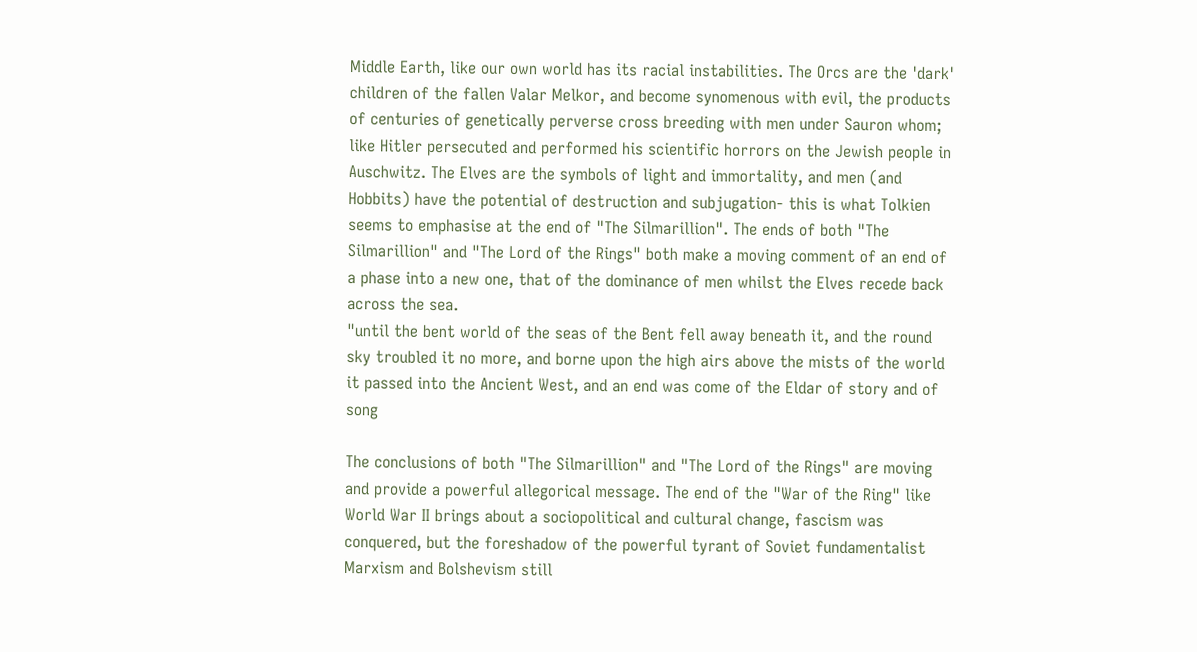Middle Earth, like our own world has its racial instabilities. The Orcs are the 'dark' children of the fallen Valar Melkor, and become synomenous with evil, the products of centuries of genetically perverse cross breeding with men under Sauron whom; like Hitler persecuted and performed his scientific horrors on the Jewish people in Auschwitz. The Elves are the symbols of light and immortality, and men (and Hobbits) have the potential of destruction and subjugation- this is what Tolkien seems to emphasise at the end of "The Silmarillion". The ends of both "The Silmarillion" and "The Lord of the Rings" both make a moving comment of an end of a phase into a new one, that of the dominance of men whilst the Elves recede back across the sea.
"until the bent world of the seas of the Bent fell away beneath it, and the round sky troubled it no more, and borne upon the high airs above the mists of the world it passed into the Ancient West, and an end was come of the Eldar of story and of song

The conclusions of both "The Silmarillion" and "The Lord of the Rings" are moving and provide a powerful allegorical message. The end of the "War of the Ring" like World War II brings about a sociopolitical and cultural change, fascism was conquered, but the foreshadow of the powerful tyrant of Soviet fundamentalist Marxism and Bolshevism still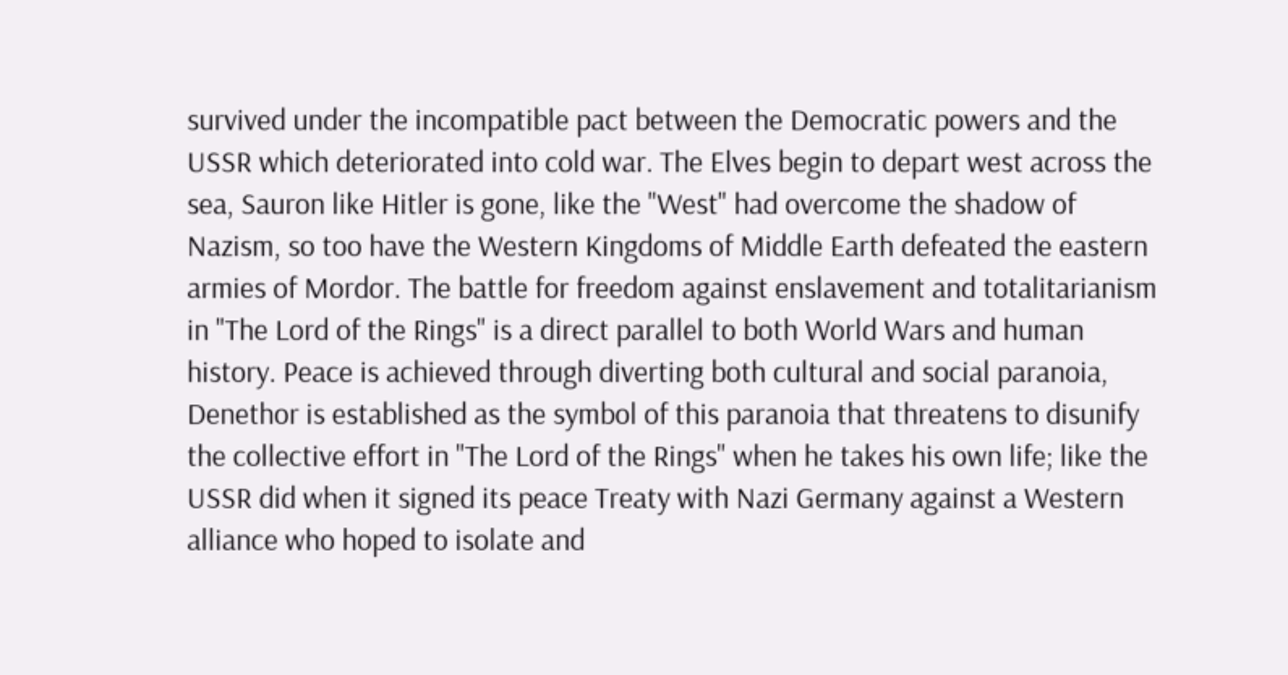survived under the incompatible pact between the Democratic powers and the USSR which deteriorated into cold war. The Elves begin to depart west across the sea, Sauron like Hitler is gone, like the "West" had overcome the shadow of Nazism, so too have the Western Kingdoms of Middle Earth defeated the eastern armies of Mordor. The battle for freedom against enslavement and totalitarianism in "The Lord of the Rings" is a direct parallel to both World Wars and human history. Peace is achieved through diverting both cultural and social paranoia, Denethor is established as the symbol of this paranoia that threatens to disunify the collective effort in "The Lord of the Rings" when he takes his own life; like the USSR did when it signed its peace Treaty with Nazi Germany against a Western alliance who hoped to isolate and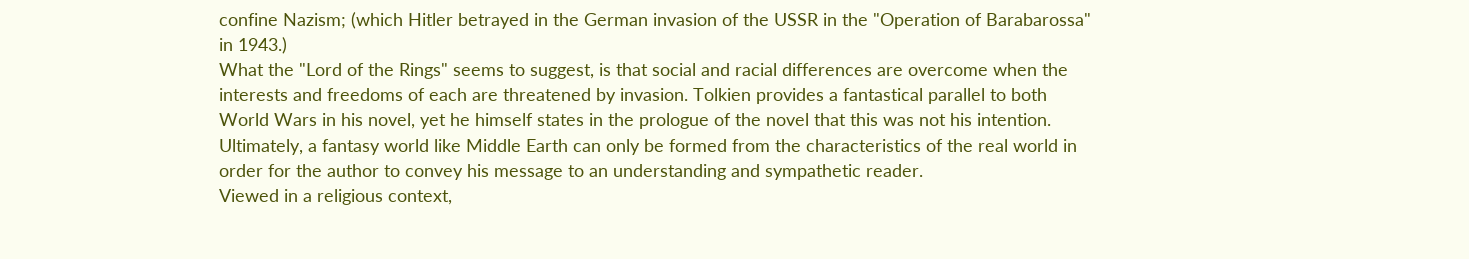confine Nazism; (which Hitler betrayed in the German invasion of the USSR in the "Operation of Barabarossa" in 1943.)
What the "Lord of the Rings" seems to suggest, is that social and racial differences are overcome when the interests and freedoms of each are threatened by invasion. Tolkien provides a fantastical parallel to both World Wars in his novel, yet he himself states in the prologue of the novel that this was not his intention. Ultimately, a fantasy world like Middle Earth can only be formed from the characteristics of the real world in order for the author to convey his message to an understanding and sympathetic reader.
Viewed in a religious context,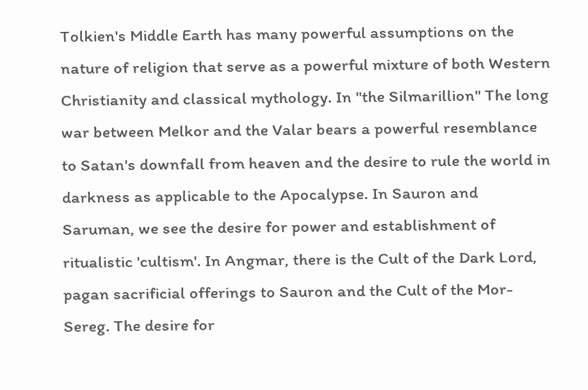Tolkien's Middle Earth has many powerful assumptions on the nature of religion that serve as a powerful mixture of both Western Christianity and classical mythology. In "the Silmarillion" The long war between Melkor and the Valar bears a powerful resemblance to Satan's downfall from heaven and the desire to rule the world in darkness as applicable to the Apocalypse. In Sauron and Saruman, we see the desire for power and establishment of ritualistic 'cultism'. In Angmar, there is the Cult of the Dark Lord, pagan sacrificial offerings to Sauron and the Cult of the Mor-Sereg. The desire for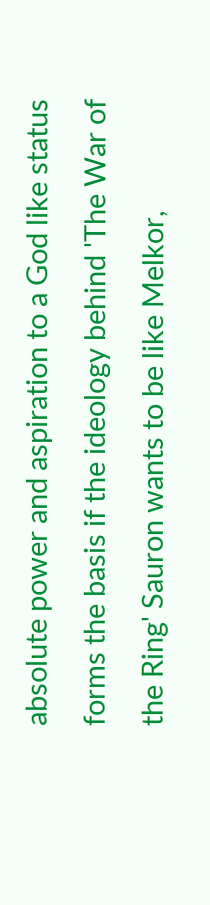absolute power and aspiration to a God like status forms the basis if the ideology behind 'The War of the Ring' Sauron wants to be like Melkor,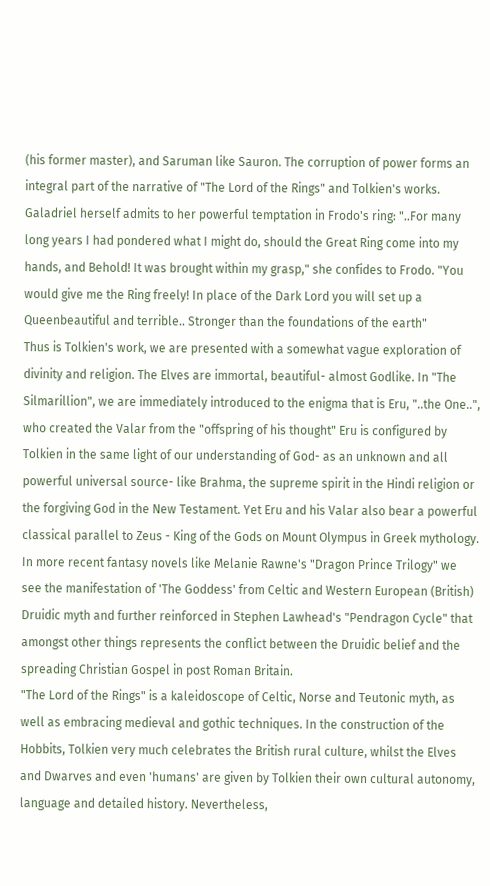(his former master), and Saruman like Sauron. The corruption of power forms an integral part of the narrative of "The Lord of the Rings" and Tolkien's works. Galadriel herself admits to her powerful temptation in Frodo's ring: "..For many long years I had pondered what I might do, should the Great Ring come into my hands, and Behold! It was brought within my grasp," she confides to Frodo. "You would give me the Ring freely! In place of the Dark Lord you will set up a Queenbeautiful and terrible.. Stronger than the foundations of the earth"
Thus is Tolkien's work, we are presented with a somewhat vague exploration of divinity and religion. The Elves are immortal, beautiful- almost Godlike. In "The Silmarillion", we are immediately introduced to the enigma that is Eru, "..the One..", who created the Valar from the "offspring of his thought" Eru is configured by Tolkien in the same light of our understanding of God- as an unknown and all powerful universal source- like Brahma, the supreme spirit in the Hindi religion or the forgiving God in the New Testament. Yet Eru and his Valar also bear a powerful classical parallel to Zeus - King of the Gods on Mount Olympus in Greek mythology. In more recent fantasy novels like Melanie Rawne's "Dragon Prince Trilogy" we see the manifestation of 'The Goddess' from Celtic and Western European (British) Druidic myth and further reinforced in Stephen Lawhead's "Pendragon Cycle" that amongst other things represents the conflict between the Druidic belief and the spreading Christian Gospel in post Roman Britain.
"The Lord of the Rings" is a kaleidoscope of Celtic, Norse and Teutonic myth, as well as embracing medieval and gothic techniques. In the construction of the Hobbits, Tolkien very much celebrates the British rural culture, whilst the Elves and Dwarves and even 'humans' are given by Tolkien their own cultural autonomy, language and detailed history. Nevertheless,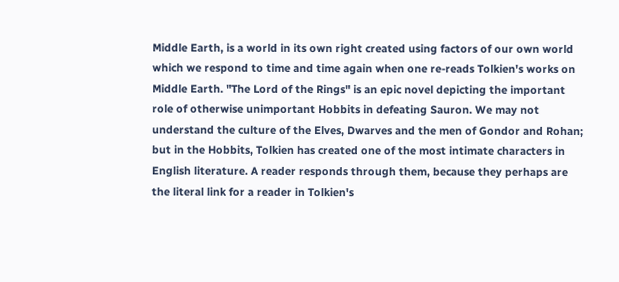Middle Earth, is a world in its own right created using factors of our own world which we respond to time and time again when one re-reads Tolkien's works on Middle Earth. "The Lord of the Rings" is an epic novel depicting the important role of otherwise unimportant Hobbits in defeating Sauron. We may not understand the culture of the Elves, Dwarves and the men of Gondor and Rohan; but in the Hobbits, Tolkien has created one of the most intimate characters in English literature. A reader responds through them, because they perhaps are the literal link for a reader in Tolkien's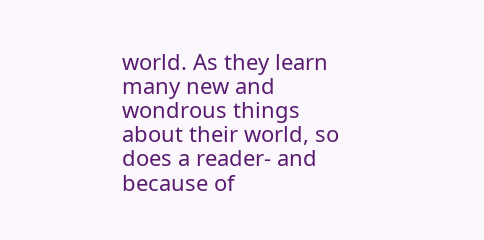world. As they learn many new and wondrous things about their world, so does a reader- and because of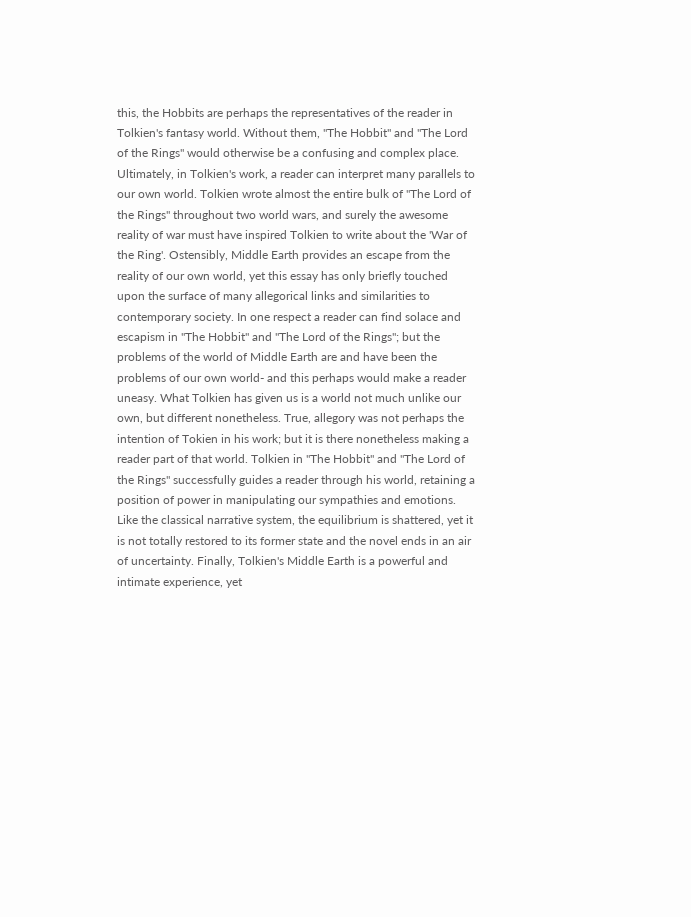this, the Hobbits are perhaps the representatives of the reader in Tolkien's fantasy world. Without them, "The Hobbit" and "The Lord of the Rings" would otherwise be a confusing and complex place.
Ultimately, in Tolkien's work, a reader can interpret many parallels to our own world. Tolkien wrote almost the entire bulk of "The Lord of the Rings" throughout two world wars, and surely the awesome reality of war must have inspired Tolkien to write about the 'War of the Ring'. Ostensibly, Middle Earth provides an escape from the reality of our own world, yet this essay has only briefly touched upon the surface of many allegorical links and similarities to contemporary society. In one respect a reader can find solace and escapism in "The Hobbit" and "The Lord of the Rings"; but the problems of the world of Middle Earth are and have been the problems of our own world- and this perhaps would make a reader uneasy. What Tolkien has given us is a world not much unlike our own, but different nonetheless. True, allegory was not perhaps the intention of Tokien in his work; but it is there nonetheless making a reader part of that world. Tolkien in "The Hobbit" and "The Lord of the Rings" successfully guides a reader through his world, retaining a position of power in manipulating our sympathies and emotions. Like the classical narrative system, the equilibrium is shattered, yet it is not totally restored to its former state and the novel ends in an air of uncertainty. Finally, Tolkien's Middle Earth is a powerful and intimate experience, yet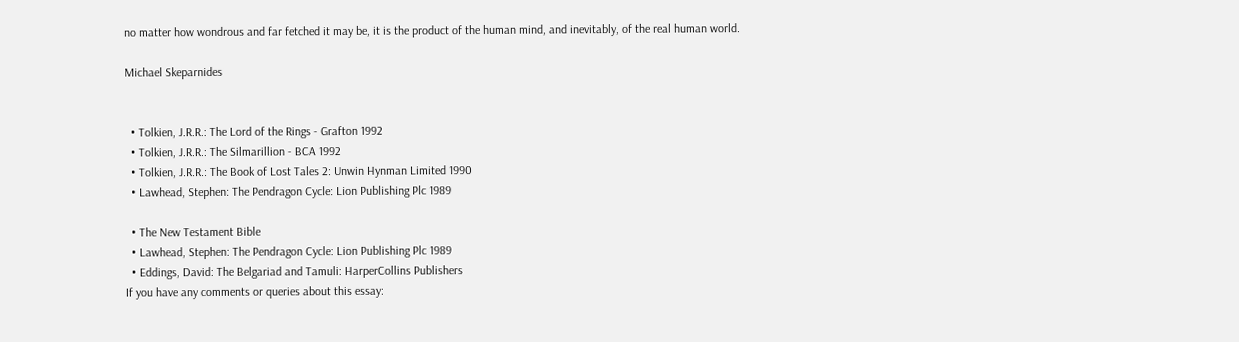no matter how wondrous and far fetched it may be, it is the product of the human mind, and inevitably, of the real human world.

Michael Skeparnides


  • Tolkien, J.R.R.: The Lord of the Rings - Grafton 1992
  • Tolkien, J.R.R.: The Silmarillion - BCA 1992
  • Tolkien, J.R.R.: The Book of Lost Tales 2: Unwin Hynman Limited 1990
  • Lawhead, Stephen: The Pendragon Cycle: Lion Publishing Plc 1989

  • The New Testament Bible
  • Lawhead, Stephen: The Pendragon Cycle: Lion Publishing Plc 1989
  • Eddings, David: The Belgariad and Tamuli: HarperCollins Publishers
If you have any comments or queries about this essay: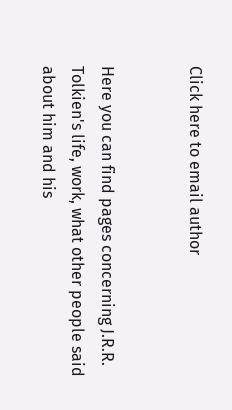Click here to email author


Here you can find pages concerning J.R.R. Tolkien's life, work, what other people said about him and his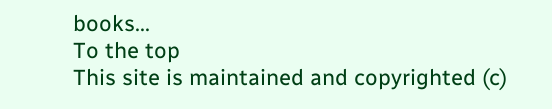books...
To the top
This site is maintained and copyrighted (c)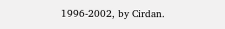1996-2002, by Cirdan.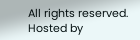All rights reserved. Hosted by